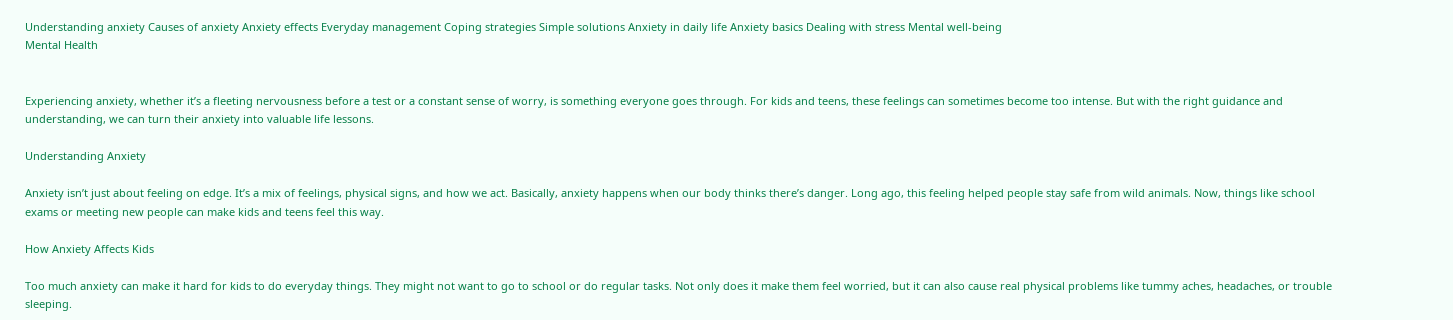Understanding anxiety Causes of anxiety Anxiety effects Everyday management Coping strategies Simple solutions Anxiety in daily life Anxiety basics Dealing with stress Mental well-being
Mental Health


Experiencing anxiety, whether it’s a fleeting nervousness before a test or a constant sense of worry, is something everyone goes through. For kids and teens, these feelings can sometimes become too intense. But with the right guidance and understanding, we can turn their anxiety into valuable life lessons.

Understanding Anxiety

Anxiety isn’t just about feeling on edge. It’s a mix of feelings, physical signs, and how we act. Basically, anxiety happens when our body thinks there’s danger. Long ago, this feeling helped people stay safe from wild animals. Now, things like school exams or meeting new people can make kids and teens feel this way.

How Anxiety Affects Kids

Too much anxiety can make it hard for kids to do everyday things. They might not want to go to school or do regular tasks. Not only does it make them feel worried, but it can also cause real physical problems like tummy aches, headaches, or trouble sleeping.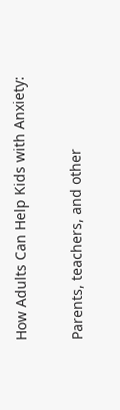How Adults Can Help Kids with Anxiety:

Parents, teachers, and other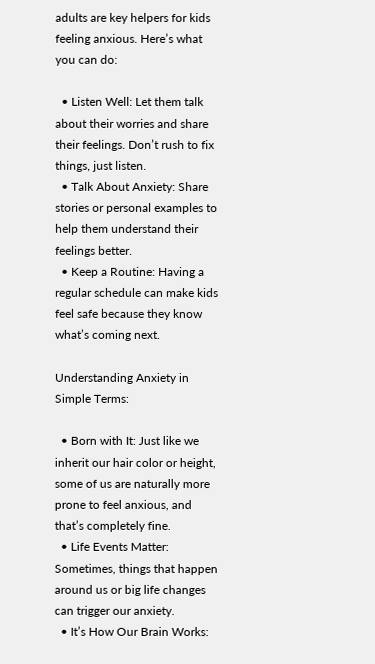adults are key helpers for kids feeling anxious. Here’s what you can do:

  • Listen Well: Let them talk about their worries and share their feelings. Don’t rush to fix things, just listen.
  • Talk About Anxiety: Share stories or personal examples to help them understand their feelings better.
  • Keep a Routine: Having a regular schedule can make kids feel safe because they know what’s coming next.

Understanding Anxiety in Simple Terms:

  • Born with It: Just like we inherit our hair color or height, some of us are naturally more prone to feel anxious, and that’s completely fine.
  • Life Events Matter: Sometimes, things that happen around us or big life changes can trigger our anxiety.
  • It’s How Our Brain Works: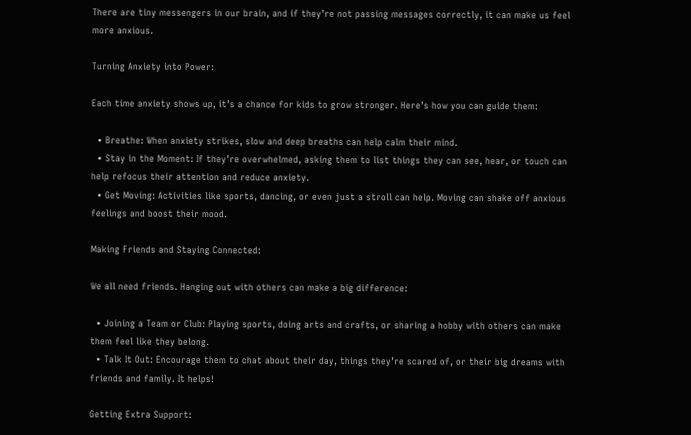There are tiny messengers in our brain, and if they’re not passing messages correctly, it can make us feel more anxious.

Turning Anxiety into Power:

Each time anxiety shows up, it’s a chance for kids to grow stronger. Here’s how you can guide them:

  • Breathe: When anxiety strikes, slow and deep breaths can help calm their mind.
  • Stay in the Moment: If they’re overwhelmed, asking them to list things they can see, hear, or touch can help refocus their attention and reduce anxiety.
  • Get Moving: Activities like sports, dancing, or even just a stroll can help. Moving can shake off anxious feelings and boost their mood.

Making Friends and Staying Connected:

We all need friends. Hanging out with others can make a big difference:

  • Joining a Team or Club: Playing sports, doing arts and crafts, or sharing a hobby with others can make them feel like they belong.
  • Talk It Out: Encourage them to chat about their day, things they’re scared of, or their big dreams with friends and family. It helps!

Getting Extra Support: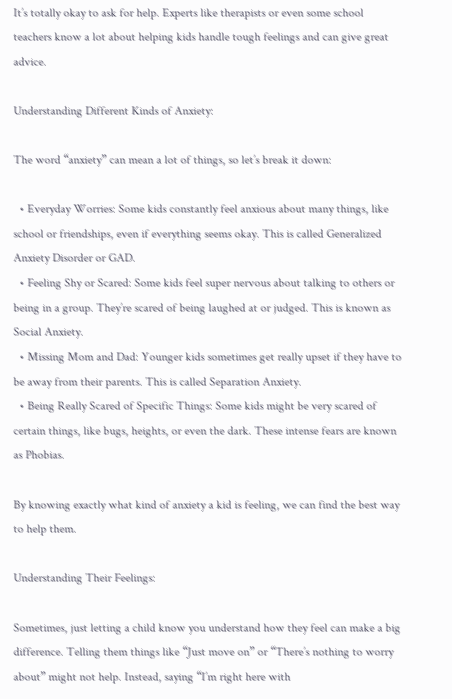It’s totally okay to ask for help. Experts like therapists or even some school teachers know a lot about helping kids handle tough feelings and can give great advice.

Understanding Different Kinds of Anxiety:

The word “anxiety” can mean a lot of things, so let’s break it down:

  • Everyday Worries: Some kids constantly feel anxious about many things, like school or friendships, even if everything seems okay. This is called Generalized Anxiety Disorder or GAD.
  • Feeling Shy or Scared: Some kids feel super nervous about talking to others or being in a group. They’re scared of being laughed at or judged. This is known as Social Anxiety.
  • Missing Mom and Dad: Younger kids sometimes get really upset if they have to be away from their parents. This is called Separation Anxiety.
  • Being Really Scared of Specific Things: Some kids might be very scared of certain things, like bugs, heights, or even the dark. These intense fears are known as Phobias.

By knowing exactly what kind of anxiety a kid is feeling, we can find the best way to help them.

Understanding Their Feelings:

Sometimes, just letting a child know you understand how they feel can make a big difference. Telling them things like “Just move on” or “There’s nothing to worry about” might not help. Instead, saying “I’m right here with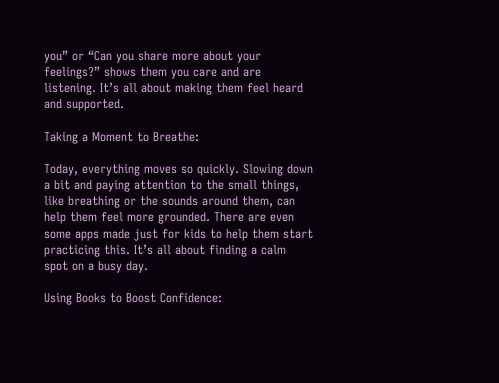you” or “Can you share more about your feelings?” shows them you care and are listening. It’s all about making them feel heard and supported.

Taking a Moment to Breathe:

Today, everything moves so quickly. Slowing down a bit and paying attention to the small things, like breathing or the sounds around them, can help them feel more grounded. There are even some apps made just for kids to help them start practicing this. It’s all about finding a calm spot on a busy day.

Using Books to Boost Confidence: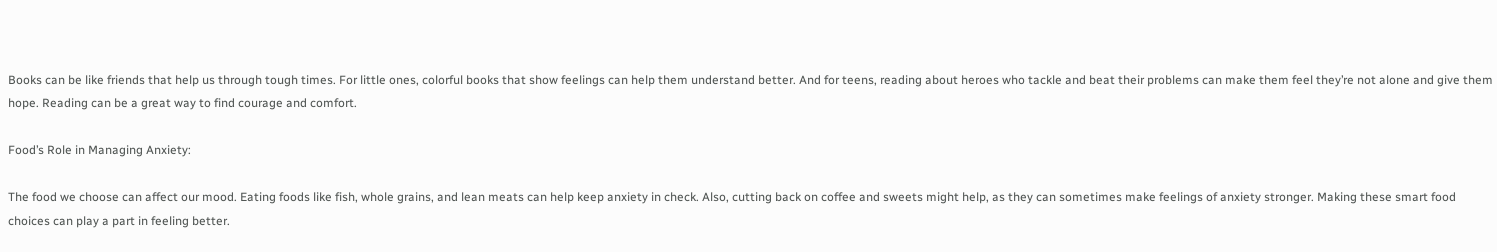Books can be like friends that help us through tough times. For little ones, colorful books that show feelings can help them understand better. And for teens, reading about heroes who tackle and beat their problems can make them feel they’re not alone and give them hope. Reading can be a great way to find courage and comfort.

Food’s Role in Managing Anxiety:

The food we choose can affect our mood. Eating foods like fish, whole grains, and lean meats can help keep anxiety in check. Also, cutting back on coffee and sweets might help, as they can sometimes make feelings of anxiety stronger. Making these smart food choices can play a part in feeling better.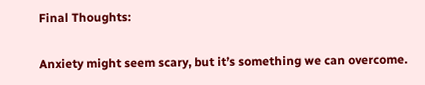Final Thoughts:

Anxiety might seem scary, but it’s something we can overcome.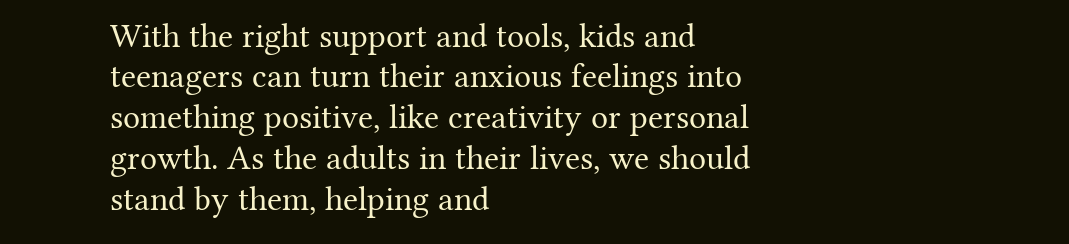With the right support and tools, kids and teenagers can turn their anxious feelings into something positive, like creativity or personal growth. As the adults in their lives, we should stand by them, helping and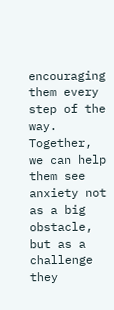encouraging them every step of the way. Together, we can help them see anxiety not as a big obstacle, but as a challenge they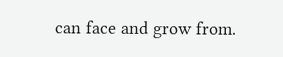can face and grow from.